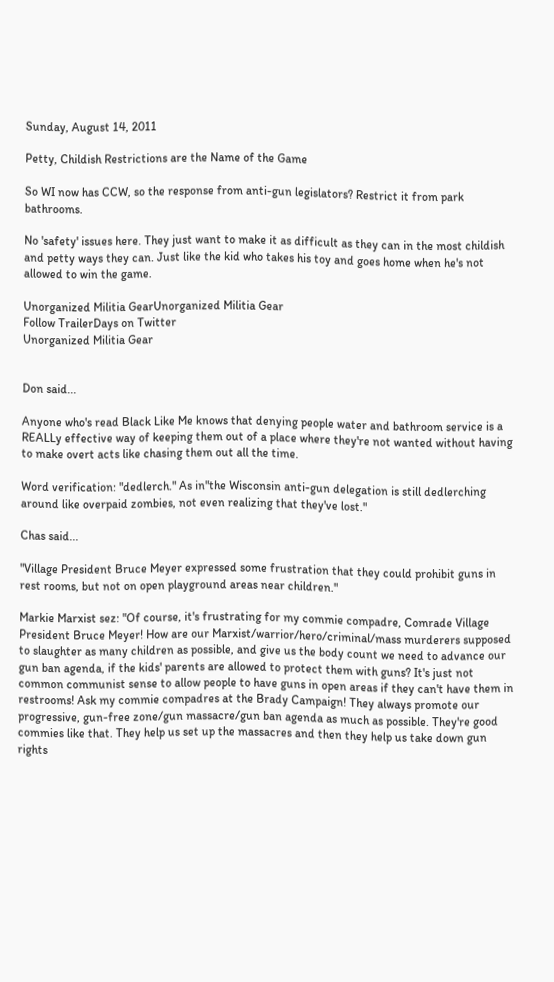Sunday, August 14, 2011

Petty, Childish Restrictions are the Name of the Game

So WI now has CCW, so the response from anti-gun legislators? Restrict it from park bathrooms.

No 'safety' issues here. They just want to make it as difficult as they can in the most childish and petty ways they can. Just like the kid who takes his toy and goes home when he's not allowed to win the game.

Unorganized Militia GearUnorganized Militia Gear
Follow TrailerDays on Twitter
Unorganized Militia Gear


Don said...

Anyone who's read Black Like Me knows that denying people water and bathroom service is a REALLy effective way of keeping them out of a place where they're not wanted without having to make overt acts like chasing them out all the time.

Word verification: "dedlerch." As in"the Wisconsin anti-gun delegation is still dedlerching around like overpaid zombies, not even realizing that they've lost."

Chas said...

"Village President Bruce Meyer expressed some frustration that they could prohibit guns in rest rooms, but not on open playground areas near children."

Markie Marxist sez: "Of course, it's frustrating for my commie compadre, Comrade Village President Bruce Meyer! How are our Marxist/warrior/hero/criminal/mass murderers supposed to slaughter as many children as possible, and give us the body count we need to advance our gun ban agenda, if the kids' parents are allowed to protect them with guns? It's just not common communist sense to allow people to have guns in open areas if they can't have them in restrooms! Ask my commie compadres at the Brady Campaign! They always promote our progressive, gun-free zone/gun massacre/gun ban agenda as much as possible. They're good commies like that. They help us set up the massacres and then they help us take down gun rights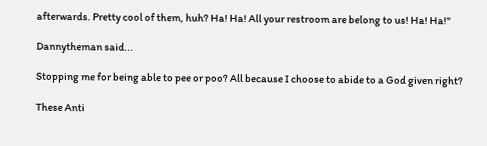afterwards. Pretty cool of them, huh? Ha! Ha! All your restroom are belong to us! Ha! Ha!"

Dannytheman said...

Stopping me for being able to pee or poo? All because I choose to abide to a God given right?

These Anti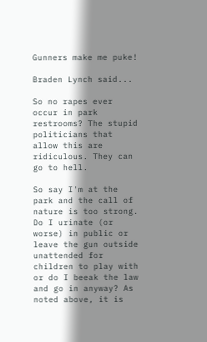Gunners make me puke!

Braden Lynch said...

So no rapes ever occur in park restrooms? The stupid politicians that allow this are ridiculous. They can go to hell.

So say I'm at the park and the call of nature is too strong. Do I urinate (or worse) in public or leave the gun outside unattended for children to play with or do I beeak the law and go in anyway? As noted above, it is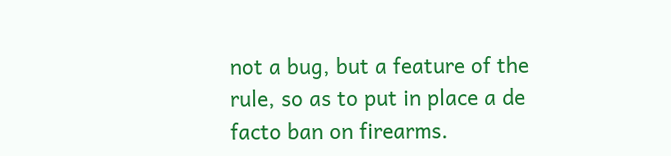not a bug, but a feature of the rule, so as to put in place a de facto ban on firearms.